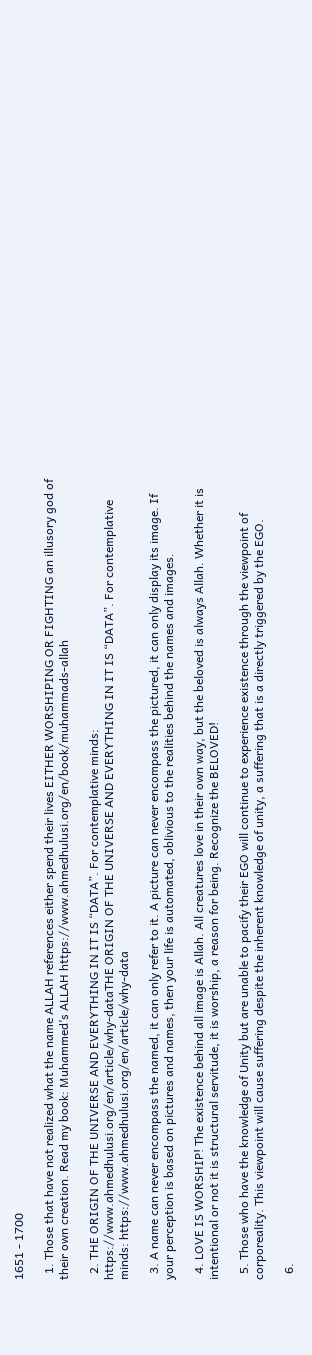1651 - 1700

  1. Those that have not realized what the name ALLAH references either spend their lives EITHER WORSHIPING OR FIGHTING an illusory god of their own creation. Read my book: Muhammed’s ALLAH https://www.ahmedhulusi.org/en/book/muhammads-allah

  2. THE ORIGIN OF THE UNIVERSE AND EVERYTHING IN IT IS “DATA”. For contemplative minds: https://www.ahmedhulusi.org/en/article/why-dataTHE ORIGIN OF THE UNIVERSE AND EVERYTHING IN IT IS “DATA”. For contemplative minds: https://www.ahmedhulusi.org/en/article/why-data

  3. A name can never encompass the named, it can only refer to it. A picture can never encompass the pictured, it can only display its image. If your perception is based on pictures and names, then your life is automated, oblivious to the realities behind the names and images.

  4. LOVE IS WORSHIP! The existence behind all image is Allah. All creatures love in their own way, but the beloved is always Allah. Whether it is intentional or not it is structural servitude, it is worship, a reason for being. Recognize the BELOVED!

  5. Those who have the knowledge of Unity but are unable to pacify their EGO will continue to experience existence through the viewpoint of corporeality. This viewpoint will cause suffering despite the inherent knowledge of unity, a suffering that is a directly triggered by the EGO.

  6.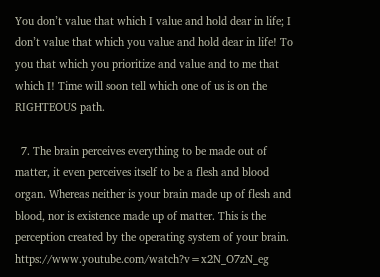You don’t value that which I value and hold dear in life; I don’t value that which you value and hold dear in life! To you that which you prioritize and value and to me that which I! Time will soon tell which one of us is on the RIGHTEOUS path.

  7. The brain perceives everything to be made out of matter, it even perceives itself to be a flesh and blood organ. Whereas neither is your brain made up of flesh and blood, nor is existence made up of matter. This is the perception created by the operating system of your brain. https://www.youtube.com/watch?v=x2N_O7zN_eg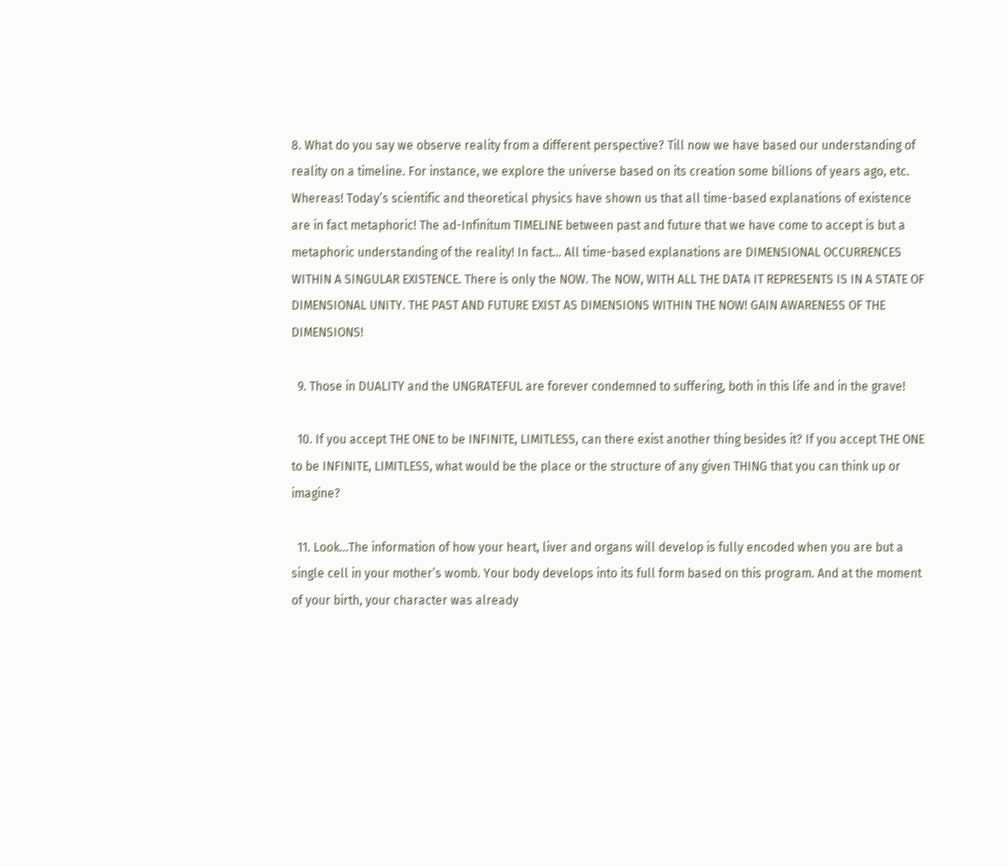8. What do you say we observe reality from a different perspective? Till now we have based our understanding of reality on a timeline. For instance, we explore the universe based on its creation some billions of years ago, etc. Whereas! Today’s scientific and theoretical physics have shown us that all time-based explanations of existence are in fact metaphoric! The ad-Infinitum TIMELINE between past and future that we have come to accept is but a metaphoric understanding of the reality! In fact… All time-based explanations are DIMENSIONAL OCCURRENCES WITHIN A SINGULAR EXISTENCE. There is only the NOW. The NOW, WITH ALL THE DATA IT REPRESENTS IS IN A STATE OF DIMENSIONAL UNITY. THE PAST AND FUTURE EXIST AS DIMENSIONS WITHIN THE NOW! GAIN AWARENESS OF THE DIMENSIONS!

  9. Those in DUALITY and the UNGRATEFUL are forever condemned to suffering, both in this life and in the grave!

  10. If you accept THE ONE to be INFINITE, LIMITLESS, can there exist another thing besides it? If you accept THE ONE to be INFINITE, LIMITLESS, what would be the place or the structure of any given THING that you can think up or imagine?

  11. Look…The information of how your heart, liver and organs will develop is fully encoded when you are but a single cell in your mother’s womb. Your body develops into its full form based on this program. And at the moment of your birth, your character was already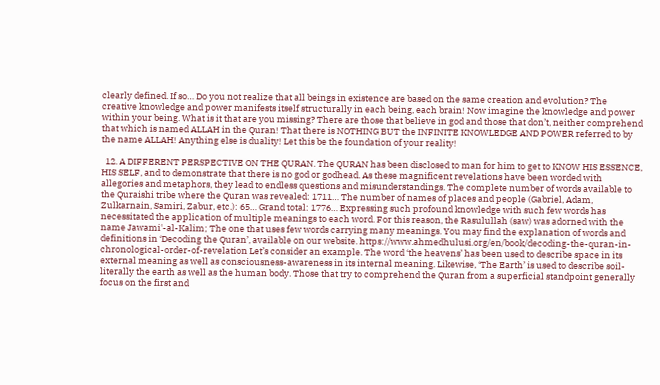clearly defined. If so… Do you not realize that all beings in existence are based on the same creation and evolution? The creative knowledge and power manifests itself structurally in each being, each brain! Now imagine the knowledge and power within your being. What is it that are you missing? There are those that believe in god and those that don’t, neither comprehend that which is named ALLAH in the Quran! That there is NOTHING BUT the INFINITE KNOWLEDGE AND POWER referred to by the name ALLAH! Anything else is duality! Let this be the foundation of your reality!

  12. A DIFFERENT PERSPECTIVE ON THE QURAN. The QURAN has been disclosed to man for him to get to KNOW HIS ESSENCE, HIS SELF, and to demonstrate that there is no god or godhead. As these magnificent revelations have been worded with allegories and metaphors, they lead to endless questions and misunderstandings. The complete number of words available to the Quraishi tribe where the Quran was revealed: 1711… The number of names of places and people (Gabriel, Adam, Zulkarnain, Samiri, Zabur, etc.): 65… Grand total: 1776… Expressing such profound knowledge with such few words has necessitated the application of multiple meanings to each word. For this reason, the Rasulullah (saw) was adorned with the name Jawami'-al-Kalim; The one that uses few words carrying many meanings. You may find the explanation of words and definitions in ‘Decoding the Quran’, available on our website. https://www.ahmedhulusi.org/en/book/decoding-the-quran-in-chronological-order-of-revelation Let’s consider an example. The word ‘the heavens’ has been used to describe space in its external meaning as well as consciousness-awareness in its internal meaning. Likewise, ‘The Earth’ is used to describe soil-literally the earth as well as the human body. Those that try to comprehend the Quran from a superficial standpoint generally focus on the first and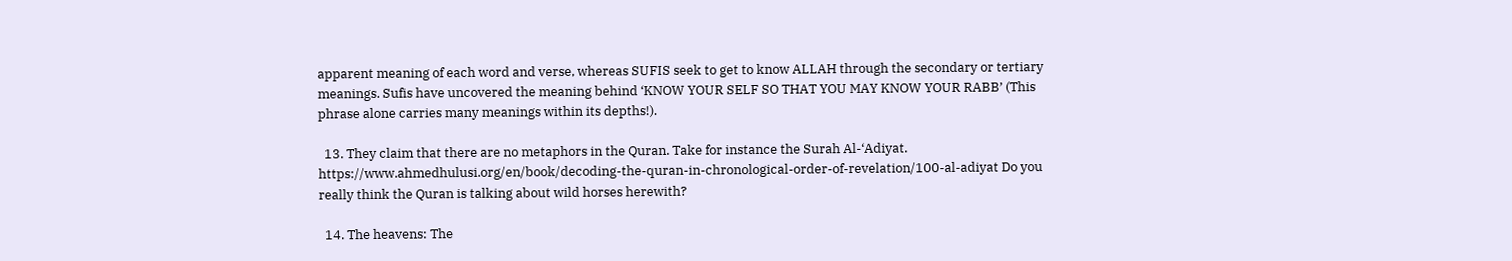apparent meaning of each word and verse, whereas SUFIS seek to get to know ALLAH through the secondary or tertiary meanings. Sufis have uncovered the meaning behind ‘KNOW YOUR SELF SO THAT YOU MAY KNOW YOUR RABB’ (This phrase alone carries many meanings within its depths!).

  13. They claim that there are no metaphors in the Quran. Take for instance the Surah Al-‘Adiyat. https://www.ahmedhulusi.org/en/book/decoding-the-quran-in-chronological-order-of-revelation/100-al-adiyat Do you really think the Quran is talking about wild horses herewith?

  14. The heavens: The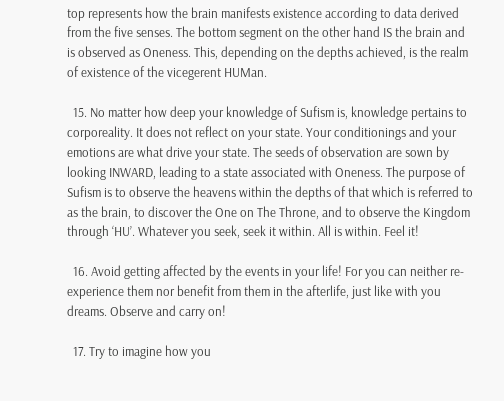top represents how the brain manifests existence according to data derived from the five senses. The bottom segment on the other hand IS the brain and is observed as Oneness. This, depending on the depths achieved, is the realm of existence of the vicegerent HUMan.

  15. No matter how deep your knowledge of Sufism is, knowledge pertains to corporeality. It does not reflect on your state. Your conditionings and your emotions are what drive your state. The seeds of observation are sown by looking INWARD, leading to a state associated with Oneness. The purpose of Sufism is to observe the heavens within the depths of that which is referred to as the brain, to discover the One on The Throne, and to observe the Kingdom through ‘HU’. Whatever you seek, seek it within. All is within. Feel it!

  16. Avoid getting affected by the events in your life! For you can neither re-experience them nor benefit from them in the afterlife, just like with you dreams. Observe and carry on!

  17. Try to imagine how you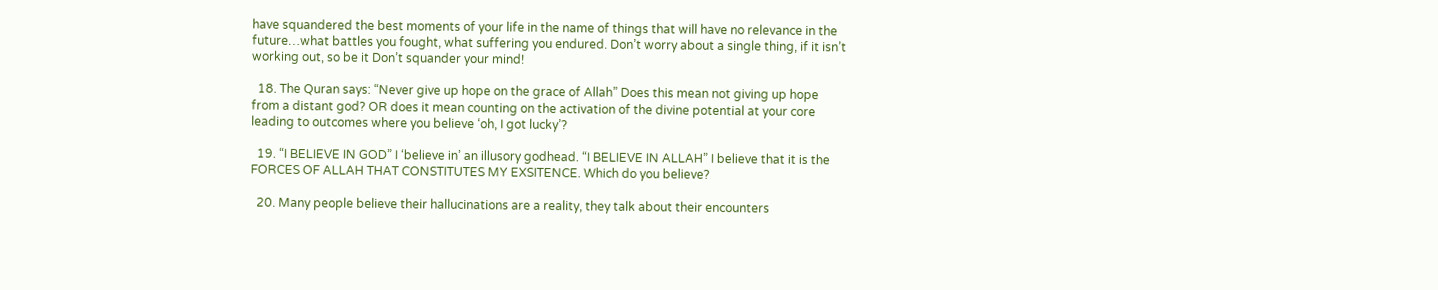have squandered the best moments of your life in the name of things that will have no relevance in the future…what battles you fought, what suffering you endured. Don’t worry about a single thing, if it isn’t working out, so be it Don’t squander your mind!

  18. The Quran says: “Never give up hope on the grace of Allah” Does this mean not giving up hope from a distant god? OR does it mean counting on the activation of the divine potential at your core leading to outcomes where you believe ‘oh, I got lucky’?

  19. “I BELIEVE IN GOD” I ‘believe in’ an illusory godhead. “I BELIEVE IN ALLAH” I believe that it is the FORCES OF ALLAH THAT CONSTITUTES MY EXSITENCE. Which do you believe?

  20. Many people believe their hallucinations are a reality, they talk about their encounters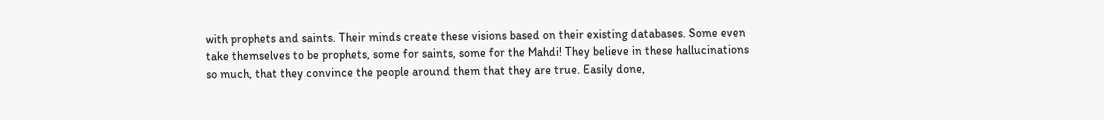with prophets and saints. Their minds create these visions based on their existing databases. Some even take themselves to be prophets, some for saints, some for the Mahdi! They believe in these hallucinations so much, that they convince the people around them that they are true. Easily done,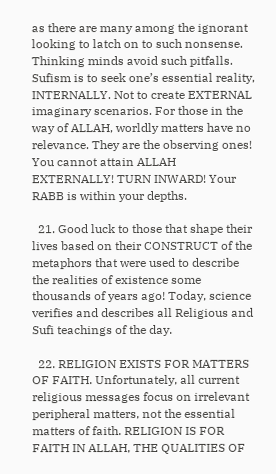as there are many among the ignorant looking to latch on to such nonsense. Thinking minds avoid such pitfalls. Sufism is to seek one’s essential reality, INTERNALLY. Not to create EXTERNAL imaginary scenarios. For those in the way of ALLAH, worldly matters have no relevance. They are the observing ones! You cannot attain ALLAH EXTERNALLY! TURN INWARD! Your RABB is within your depths.

  21. Good luck to those that shape their lives based on their CONSTRUCT of the metaphors that were used to describe the realities of existence some thousands of years ago! Today, science verifies and describes all Religious and Sufi teachings of the day.

  22. RELIGION EXISTS FOR MATTERS OF FAITH. Unfortunately, all current religious messages focus on irrelevant peripheral matters, not the essential matters of faith. RELIGION IS FOR FAITH IN ALLAH, THE QUALITIES OF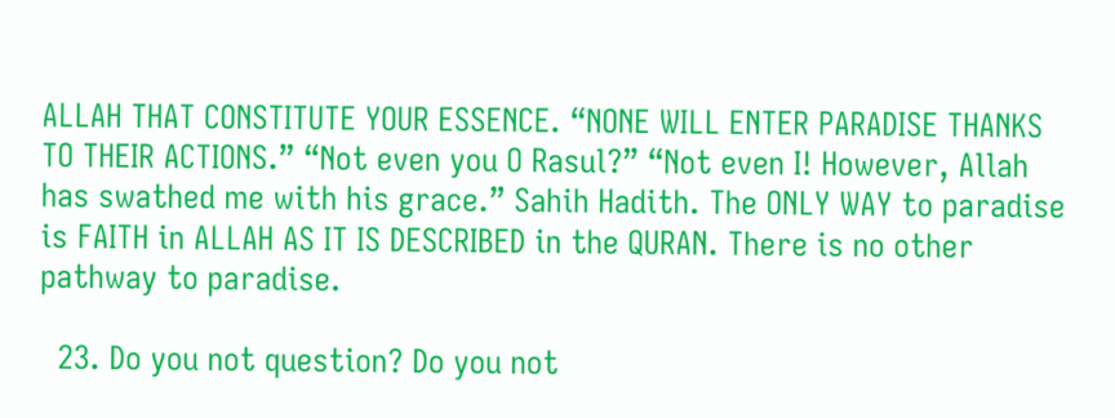ALLAH THAT CONSTITUTE YOUR ESSENCE. “NONE WILL ENTER PARADISE THANKS TO THEIR ACTIONS.” “Not even you O Rasul?” “Not even I! However, Allah has swathed me with his grace.” Sahih Hadith. The ONLY WAY to paradise is FAITH in ALLAH AS IT IS DESCRIBED in the QURAN. There is no other pathway to paradise.

  23. Do you not question? Do you not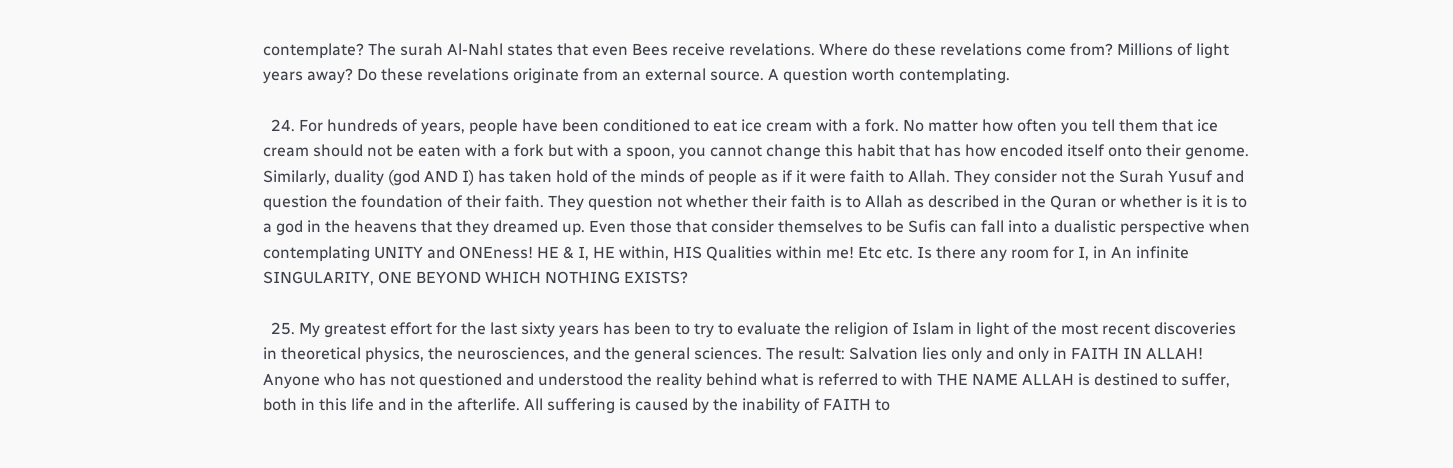contemplate? The surah Al-Nahl states that even Bees receive revelations. Where do these revelations come from? Millions of light years away? Do these revelations originate from an external source. A question worth contemplating.

  24. For hundreds of years, people have been conditioned to eat ice cream with a fork. No matter how often you tell them that ice cream should not be eaten with a fork but with a spoon, you cannot change this habit that has how encoded itself onto their genome. Similarly, duality (god AND I) has taken hold of the minds of people as if it were faith to Allah. They consider not the Surah Yusuf and question the foundation of their faith. They question not whether their faith is to Allah as described in the Quran or whether is it is to a god in the heavens that they dreamed up. Even those that consider themselves to be Sufis can fall into a dualistic perspective when contemplating UNITY and ONEness! HE & I, HE within, HIS Qualities within me! Etc etc. Is there any room for I, in An infinite SINGULARITY, ONE BEYOND WHICH NOTHING EXISTS?

  25. My greatest effort for the last sixty years has been to try to evaluate the religion of Islam in light of the most recent discoveries in theoretical physics, the neurosciences, and the general sciences. The result: Salvation lies only and only in FAITH IN ALLAH! Anyone who has not questioned and understood the reality behind what is referred to with THE NAME ALLAH is destined to suffer, both in this life and in the afterlife. All suffering is caused by the inability of FAITH to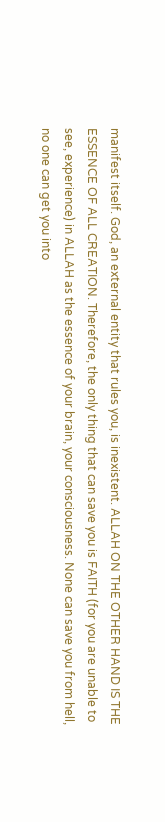manifest itself. God, an external entity that rules you, is inexistent. ALLAH ON THE OTHER HAND IS THE ESSENCE OF ALL CREATION. Therefore, the only thing that can save you is FAITH (for you are unable to see, experience) in ALLAH as the essence of your brain, your consciousness. None can save you from hell, no one can get you into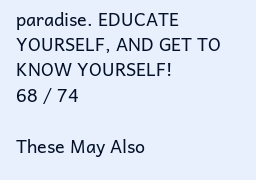paradise. EDUCATE YOURSELF, AND GET TO KNOW YOURSELF!
68 / 74

These May Also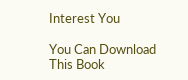Interest You

You Can Download This Book